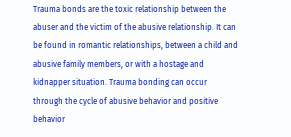Trauma bonds are the toxic relationship between the abuser and the victim of the abusive relationship. It can be found in romantic relationships, between a child and abusive family members, or with a hostage and kidnapper situation. Trauma bonding can occur through the cycle of abusive behavior and positive behavior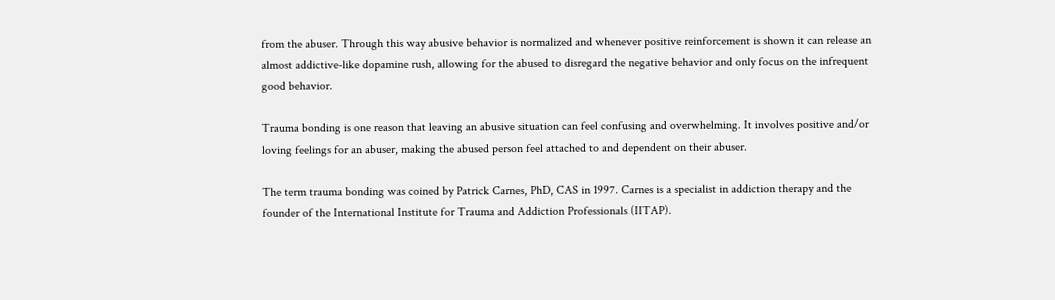from the abuser. Through this way abusive behavior is normalized and whenever positive reinforcement is shown it can release an almost addictive-like dopamine rush, allowing for the abused to disregard the negative behavior and only focus on the infrequent good behavior.

Trauma bonding is one reason that leaving an abusive situation can feel confusing and overwhelming. It involves positive and/or loving feelings for an abuser, making the abused person feel attached to and dependent on their abuser.

The term trauma bonding was coined by Patrick Carnes, PhD, CAS in 1997. Carnes is a specialist in addiction therapy and the founder of the International Institute for Trauma and Addiction Professionals (IITAP).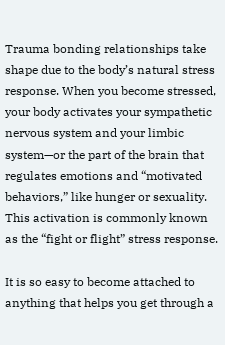Trauma bonding relationships take shape due to the body’s natural stress response. When you become stressed, your body activates your sympathetic nervous system and your limbic system—or the part of the brain that regulates emotions and “motivated behaviors,” like hunger or sexuality. This activation is commonly known as the “fight or flight” stress response.

It is so easy to become attached to anything that helps you get through a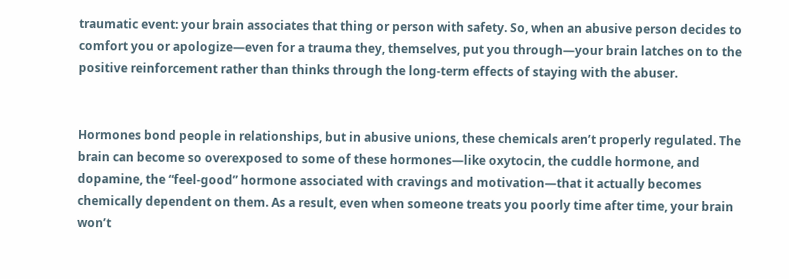traumatic event: your brain associates that thing or person with safety. So, when an abusive person decides to comfort you or apologize—even for a trauma they, themselves, put you through—your brain latches on to the positive reinforcement rather than thinks through the long-term effects of staying with the abuser.


Hormones bond people in relationships, but in abusive unions, these chemicals aren’t properly regulated. The brain can become so overexposed to some of these hormones—like oxytocin, the cuddle hormone, and dopamine, the “feel-good” hormone associated with cravings and motivation—that it actually becomes chemically dependent on them. As a result, even when someone treats you poorly time after time, your brain won’t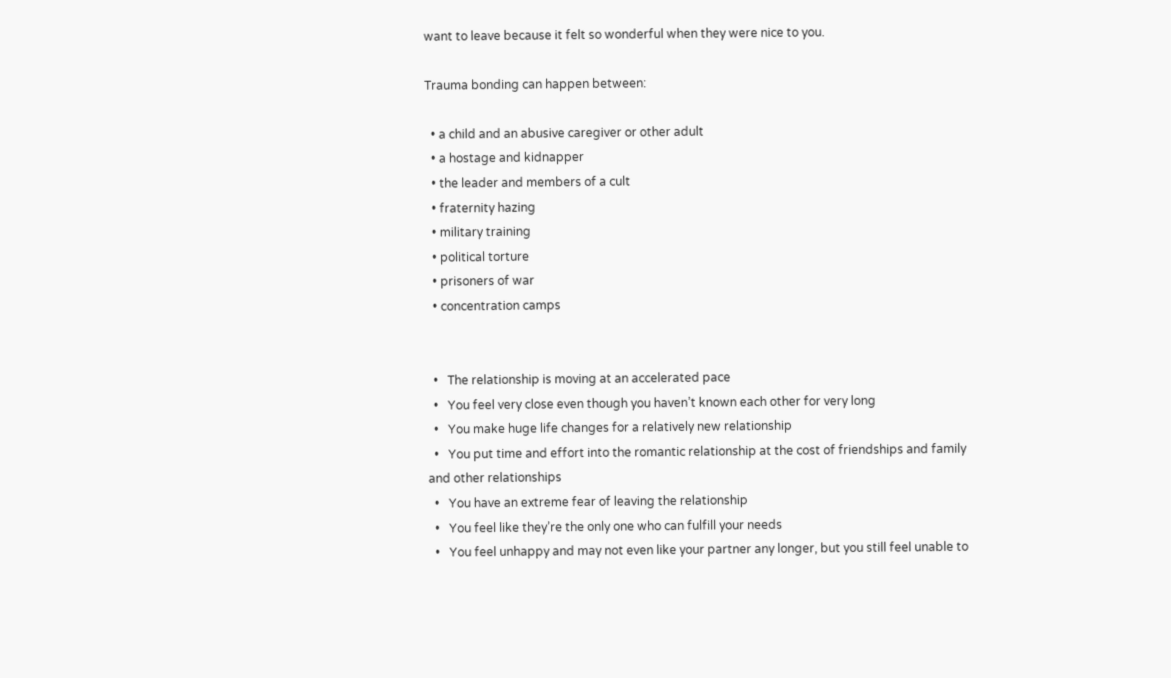want to leave because it felt so wonderful when they were nice to you.

Trauma bonding can happen between:

  • a child and an abusive caregiver or other adult
  • a hostage and kidnapper
  • the leader and members of a cult
  • fraternity hazing
  • military training
  • political torture
  • prisoners of war
  • concentration camps


  •   The relationship is moving at an accelerated pace
  •   You feel very close even though you haven’t known each other for very long
  •   You make huge life changes for a relatively new relationship
  •   You put time and effort into the romantic relationship at the cost of friendships and family and other relationships
  •   You have an extreme fear of leaving the relationship
  •   You feel like they’re the only one who can fulfill your needs
  •   You feel unhappy and may not even like your partner any longer, but you still feel unable to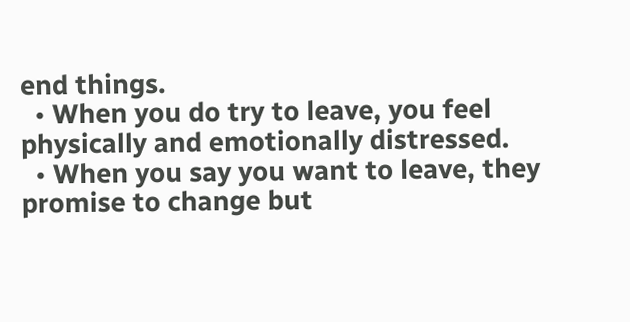end things.
  • When you do try to leave, you feel physically and emotionally distressed.
  • When you say you want to leave, they promise to change but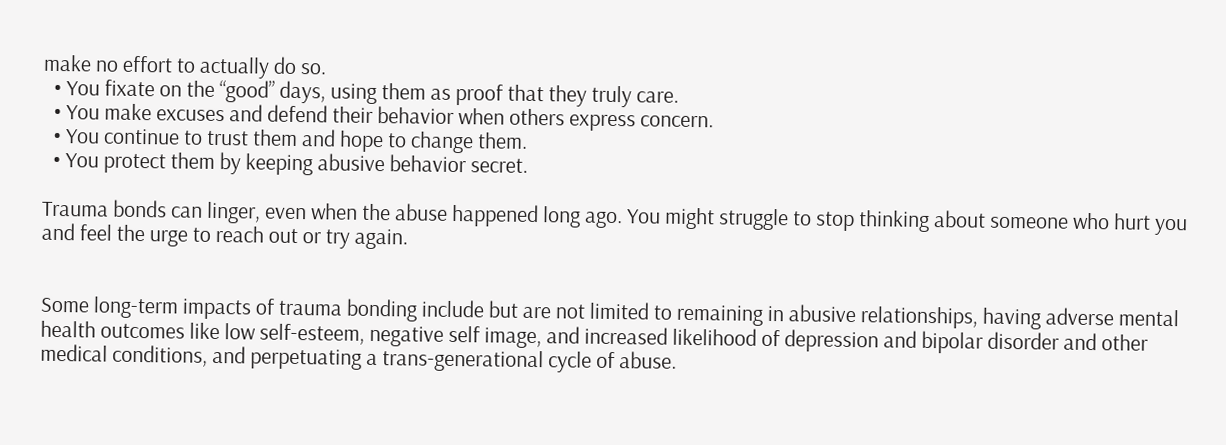make no effort to actually do so.
  • You fixate on the “good” days, using them as proof that they truly care.
  • You make excuses and defend their behavior when others express concern.
  • You continue to trust them and hope to change them.
  • You protect them by keeping abusive behavior secret.

Trauma bonds can linger, even when the abuse happened long ago. You might struggle to stop thinking about someone who hurt you and feel the urge to reach out or try again.


Some long-term impacts of trauma bonding include but are not limited to remaining in abusive relationships, having adverse mental health outcomes like low self-esteem, negative self image, and increased likelihood of depression and bipolar disorder and other medical conditions, and perpetuating a trans-generational cycle of abuse.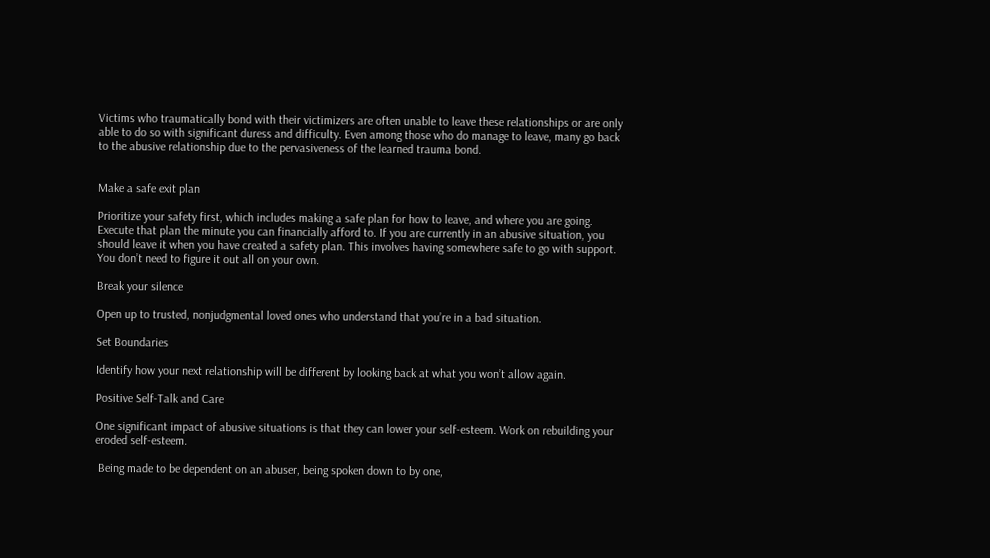Victims who traumatically bond with their victimizers are often unable to leave these relationships or are only able to do so with significant duress and difficulty. Even among those who do manage to leave, many go back to the abusive relationship due to the pervasiveness of the learned trauma bond.


Make a safe exit plan

Prioritize your safety first, which includes making a safe plan for how to leave, and where you are going. Execute that plan the minute you can financially afford to. If you are currently in an abusive situation, you should leave it when you have created a safety plan. This involves having somewhere safe to go with support. You don’t need to figure it out all on your own.

Break your silence

Open up to trusted, nonjudgmental loved ones who understand that you’re in a bad situation.

Set Boundaries

Identify how your next relationship will be different by looking back at what you won’t allow again.

Positive Self-Talk and Care

One significant impact of abusive situations is that they can lower your self-esteem. Work on rebuilding your eroded self-esteem.

 Being made to be dependent on an abuser, being spoken down to by one,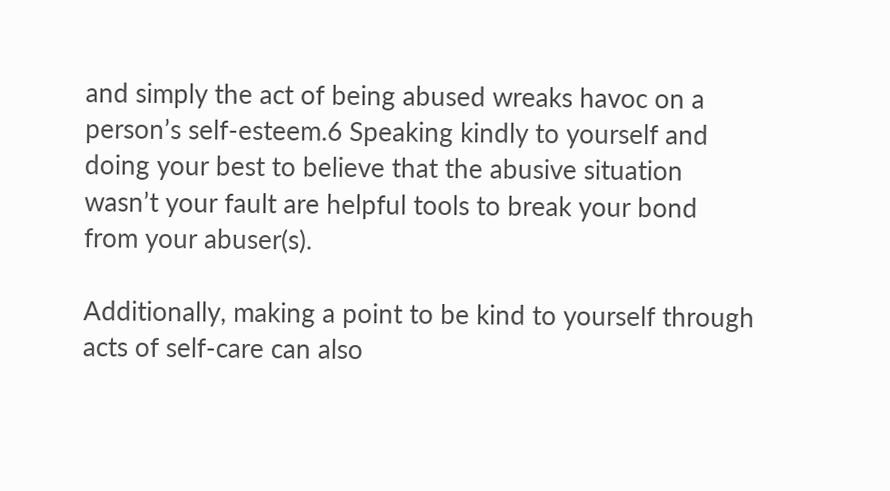and simply the act of being abused wreaks havoc on a person’s self-esteem.6 Speaking kindly to yourself and doing your best to believe that the abusive situation wasn’t your fault are helpful tools to break your bond from your abuser(s).

Additionally, making a point to be kind to yourself through acts of self-care can also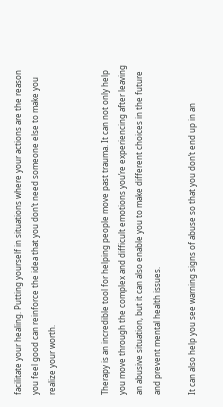facilitate your healing. Putting yourself in situations where your actions are the reason you feel good can reinforce the idea that you don’t need someone else to make you realize your worth.


Therapy is an incredible tool for helping people move past trauma. It can not only help you move through the complex and difficult emotions you’re experiencing after leaving an abusive situation, but it can also enable you to make different choices in the future and prevent mental health issues.

It can also help you see warning signs of abuse so that you don’t end up in an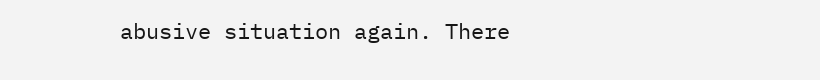abusive situation again. There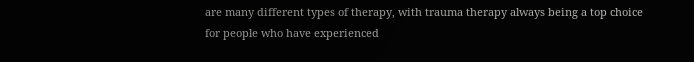are many different types of therapy, with trauma therapy always being a top choice for people who have experienced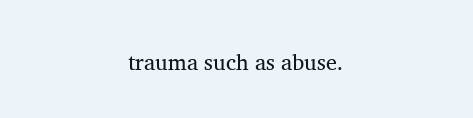trauma such as abuse.